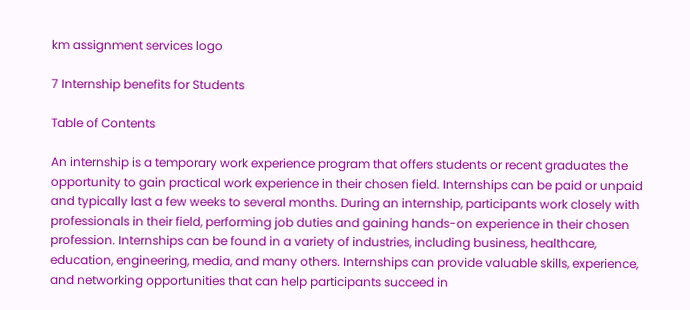km assignment services logo

7 Internship benefits for Students

Table of Contents

An internship is a temporary work experience program that offers students or recent graduates the opportunity to gain practical work experience in their chosen field. Internships can be paid or unpaid and typically last a few weeks to several months. During an internship, participants work closely with professionals in their field, performing job duties and gaining hands-on experience in their chosen profession. Internships can be found in a variety of industries, including business, healthcare, education, engineering, media, and many others. Internships can provide valuable skills, experience, and networking opportunities that can help participants succeed in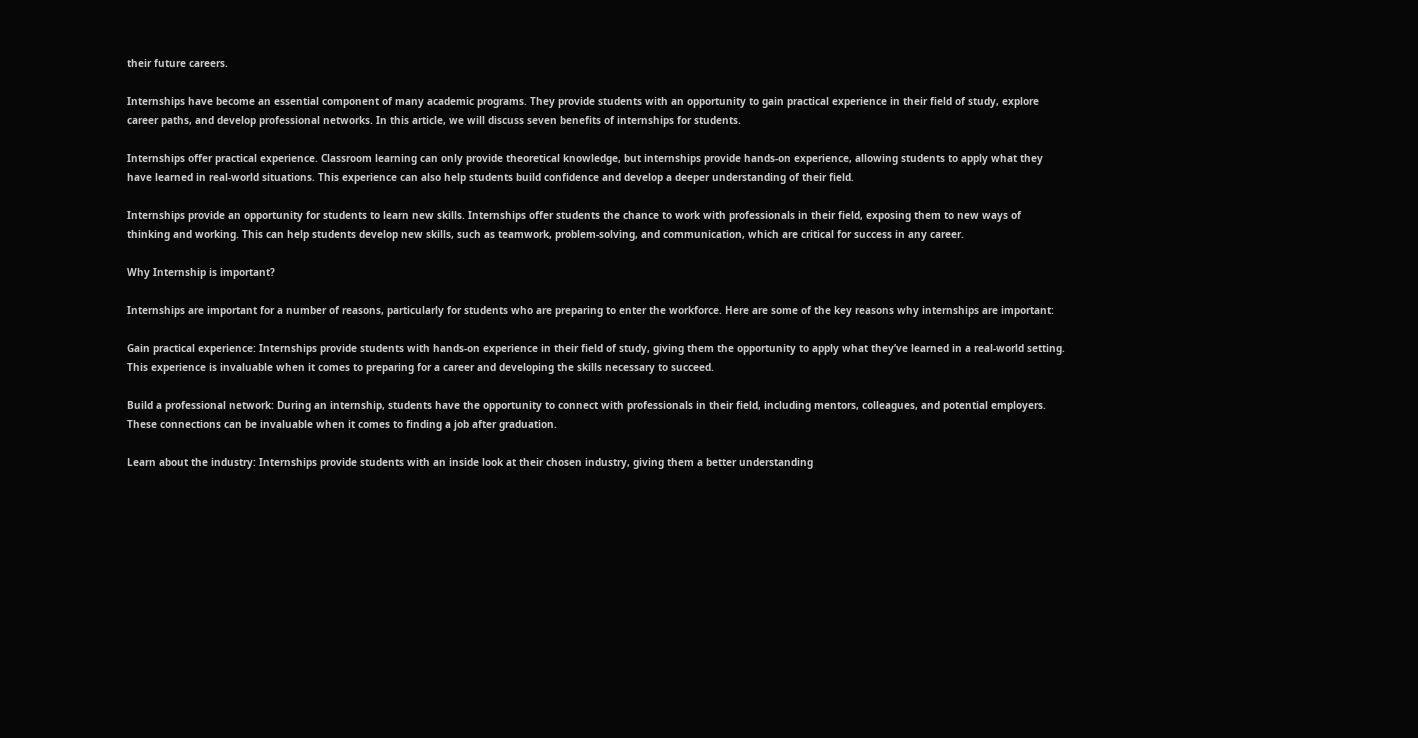their future careers.

Internships have become an essential component of many academic programs. They provide students with an opportunity to gain practical experience in their field of study, explore career paths, and develop professional networks. In this article, we will discuss seven benefits of internships for students.

Internships offer practical experience. Classroom learning can only provide theoretical knowledge, but internships provide hands-on experience, allowing students to apply what they have learned in real-world situations. This experience can also help students build confidence and develop a deeper understanding of their field.

Internships provide an opportunity for students to learn new skills. Internships offer students the chance to work with professionals in their field, exposing them to new ways of thinking and working. This can help students develop new skills, such as teamwork, problem-solving, and communication, which are critical for success in any career.

Why Internship is important?

Internships are important for a number of reasons, particularly for students who are preparing to enter the workforce. Here are some of the key reasons why internships are important:

Gain practical experience: Internships provide students with hands-on experience in their field of study, giving them the opportunity to apply what they’ve learned in a real-world setting. This experience is invaluable when it comes to preparing for a career and developing the skills necessary to succeed.

Build a professional network: During an internship, students have the opportunity to connect with professionals in their field, including mentors, colleagues, and potential employers. These connections can be invaluable when it comes to finding a job after graduation.

Learn about the industry: Internships provide students with an inside look at their chosen industry, giving them a better understanding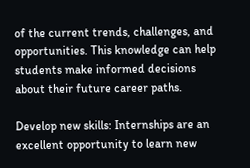of the current trends, challenges, and opportunities. This knowledge can help students make informed decisions about their future career paths.

Develop new skills: Internships are an excellent opportunity to learn new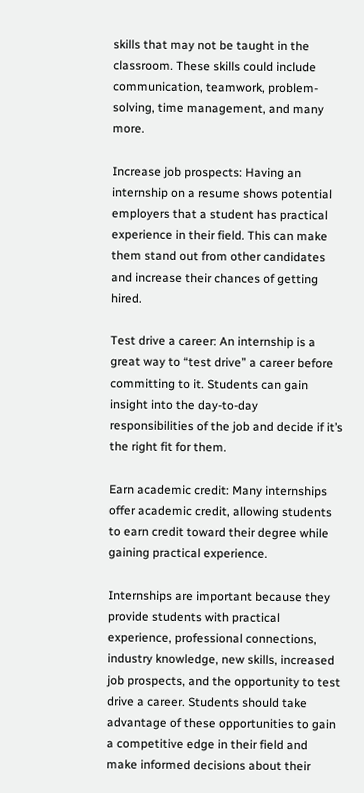skills that may not be taught in the classroom. These skills could include communication, teamwork, problem-solving, time management, and many more.

Increase job prospects: Having an internship on a resume shows potential employers that a student has practical experience in their field. This can make them stand out from other candidates and increase their chances of getting hired.

Test drive a career: An internship is a great way to “test drive” a career before committing to it. Students can gain insight into the day-to-day responsibilities of the job and decide if it’s the right fit for them.

Earn academic credit: Many internships offer academic credit, allowing students to earn credit toward their degree while gaining practical experience.

Internships are important because they provide students with practical experience, professional connections, industry knowledge, new skills, increased job prospects, and the opportunity to test drive a career. Students should take advantage of these opportunities to gain a competitive edge in their field and make informed decisions about their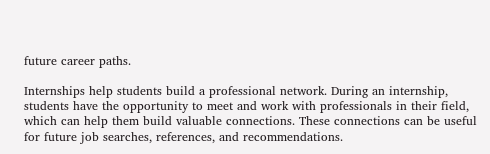future career paths.

Internships help students build a professional network. During an internship, students have the opportunity to meet and work with professionals in their field, which can help them build valuable connections. These connections can be useful for future job searches, references, and recommendations.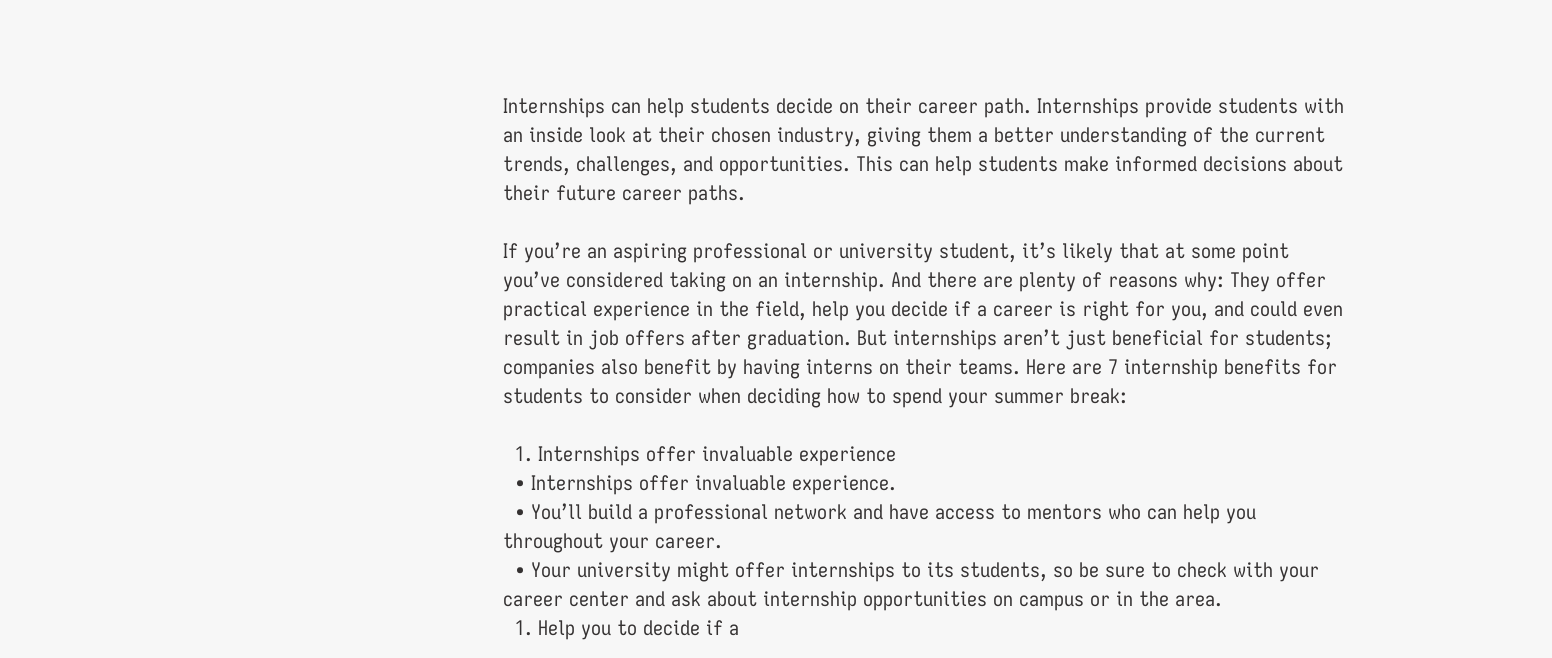Internships can help students decide on their career path. Internships provide students with an inside look at their chosen industry, giving them a better understanding of the current trends, challenges, and opportunities. This can help students make informed decisions about their future career paths.

If you’re an aspiring professional or university student, it’s likely that at some point you’ve considered taking on an internship. And there are plenty of reasons why: They offer practical experience in the field, help you decide if a career is right for you, and could even result in job offers after graduation. But internships aren’t just beneficial for students; companies also benefit by having interns on their teams. Here are 7 internship benefits for students to consider when deciding how to spend your summer break:

  1. Internships offer invaluable experience
  • Internships offer invaluable experience.
  • You’ll build a professional network and have access to mentors who can help you throughout your career.
  • Your university might offer internships to its students, so be sure to check with your career center and ask about internship opportunities on campus or in the area.
  1. Help you to decide if a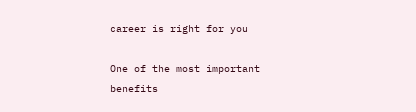career is right for you

One of the most important benefits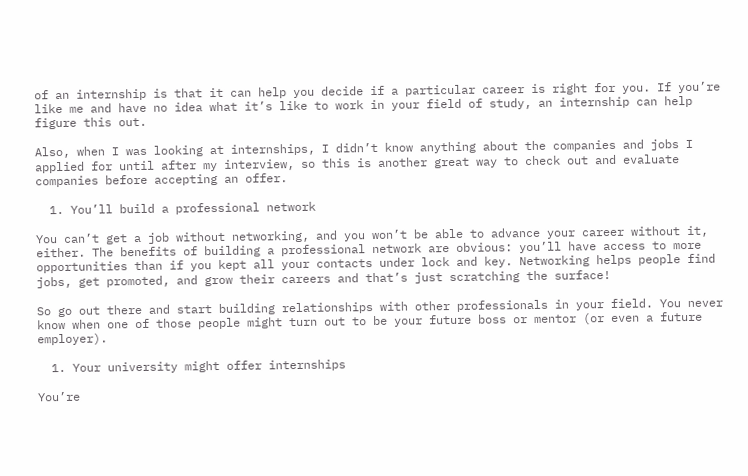of an internship is that it can help you decide if a particular career is right for you. If you’re like me and have no idea what it’s like to work in your field of study, an internship can help figure this out.

Also, when I was looking at internships, I didn’t know anything about the companies and jobs I applied for until after my interview, so this is another great way to check out and evaluate companies before accepting an offer.

  1. You’ll build a professional network

You can’t get a job without networking, and you won’t be able to advance your career without it, either. The benefits of building a professional network are obvious: you’ll have access to more opportunities than if you kept all your contacts under lock and key. Networking helps people find jobs, get promoted, and grow their careers and that’s just scratching the surface!

So go out there and start building relationships with other professionals in your field. You never know when one of those people might turn out to be your future boss or mentor (or even a future employer).

  1. Your university might offer internships

You’re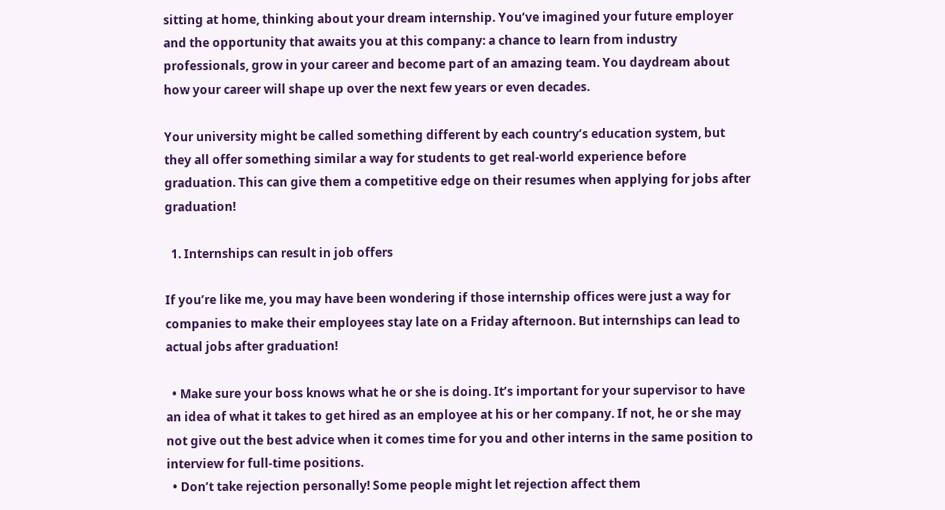sitting at home, thinking about your dream internship. You’ve imagined your future employer and the opportunity that awaits you at this company: a chance to learn from industry professionals, grow in your career and become part of an amazing team. You daydream about how your career will shape up over the next few years or even decades.

Your university might be called something different by each country’s education system, but they all offer something similar a way for students to get real-world experience before graduation. This can give them a competitive edge on their resumes when applying for jobs after graduation!

  1. Internships can result in job offers

If you’re like me, you may have been wondering if those internship offices were just a way for companies to make their employees stay late on a Friday afternoon. But internships can lead to actual jobs after graduation!

  • Make sure your boss knows what he or she is doing. It’s important for your supervisor to have an idea of what it takes to get hired as an employee at his or her company. If not, he or she may not give out the best advice when it comes time for you and other interns in the same position to interview for full-time positions.
  • Don’t take rejection personally! Some people might let rejection affect them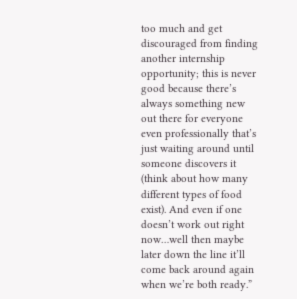too much and get discouraged from finding another internship opportunity; this is never good because there’s always something new out there for everyone even professionally that’s just waiting around until someone discovers it (think about how many different types of food exist). And even if one doesn’t work out right now…well then maybe later down the line it’ll come back around again when we’re both ready.”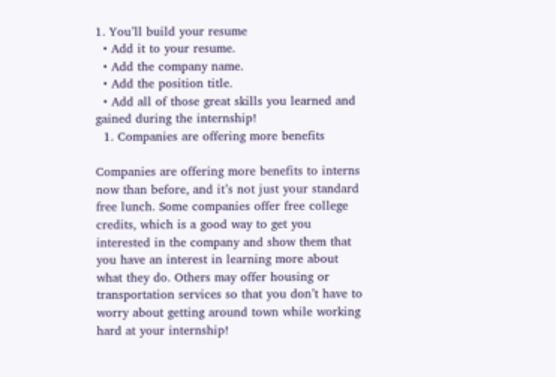1. You’ll build your resume
  • Add it to your resume.
  • Add the company name.
  • Add the position title.
  • Add all of those great skills you learned and gained during the internship!
  1. Companies are offering more benefits

Companies are offering more benefits to interns now than before, and it’s not just your standard free lunch. Some companies offer free college credits, which is a good way to get you interested in the company and show them that you have an interest in learning more about what they do. Others may offer housing or transportation services so that you don’t have to worry about getting around town while working hard at your internship!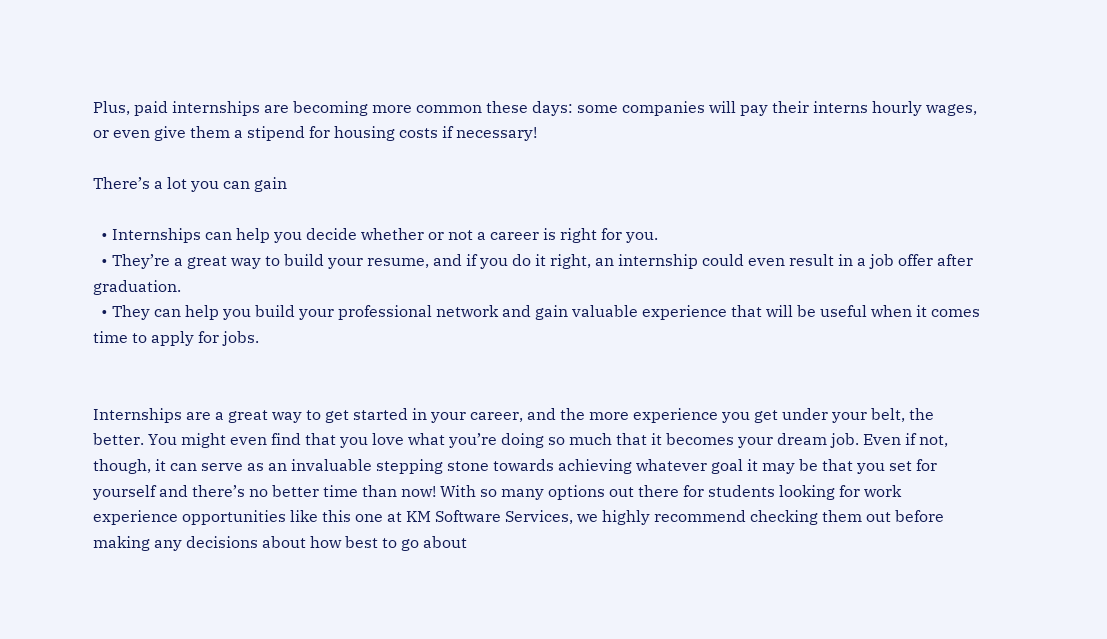Plus, paid internships are becoming more common these days: some companies will pay their interns hourly wages, or even give them a stipend for housing costs if necessary!

There’s a lot you can gain

  • Internships can help you decide whether or not a career is right for you.
  • They’re a great way to build your resume, and if you do it right, an internship could even result in a job offer after graduation.
  • They can help you build your professional network and gain valuable experience that will be useful when it comes time to apply for jobs.


Internships are a great way to get started in your career, and the more experience you get under your belt, the better. You might even find that you love what you’re doing so much that it becomes your dream job. Even if not, though, it can serve as an invaluable stepping stone towards achieving whatever goal it may be that you set for yourself and there’s no better time than now! With so many options out there for students looking for work experience opportunities like this one at KM Software Services, we highly recommend checking them out before making any decisions about how best to go about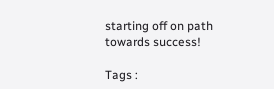starting off on path towards success!

Tags :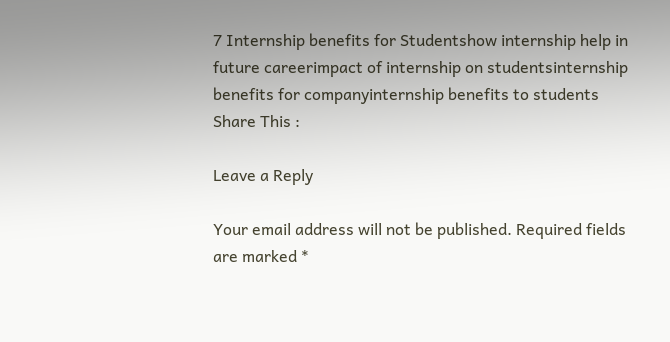7 Internship benefits for Studentshow internship help in future careerimpact of internship on studentsinternship benefits for companyinternship benefits to students
Share This :

Leave a Reply

Your email address will not be published. Required fields are marked *